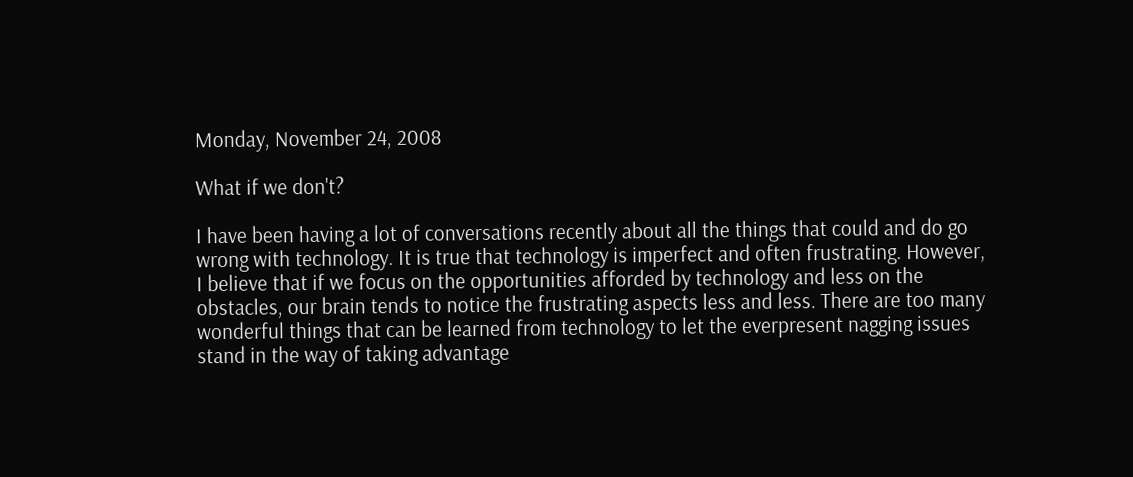Monday, November 24, 2008

What if we don't?

I have been having a lot of conversations recently about all the things that could and do go wrong with technology. It is true that technology is imperfect and often frustrating. However, I believe that if we focus on the opportunities afforded by technology and less on the obstacles, our brain tends to notice the frustrating aspects less and less. There are too many wonderful things that can be learned from technology to let the everpresent nagging issues stand in the way of taking advantage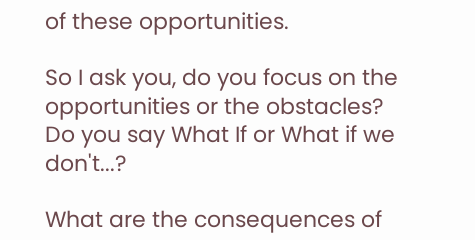of these opportunities.

So I ask you, do you focus on the opportunities or the obstacles? Do you say What If or What if we don't...?

What are the consequences of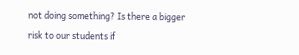not doing something? Is there a bigger risk to our students if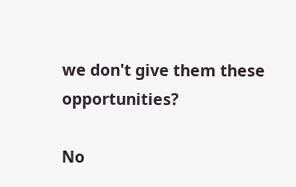we don't give them these opportunities?

No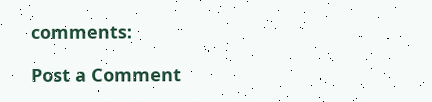comments:

Post a Comment